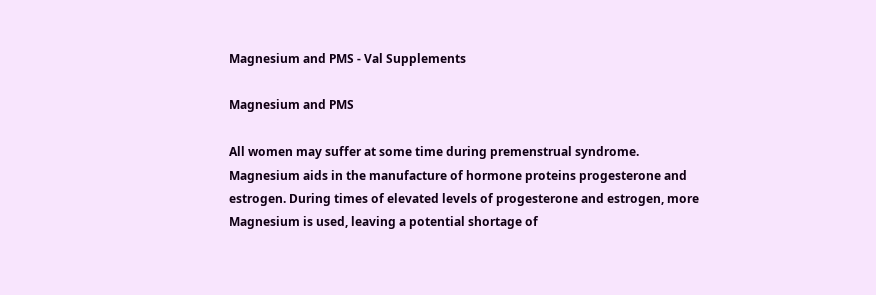Magnesium and PMS - Val Supplements

Magnesium and PMS

All women may suffer at some time during premenstrual syndrome. Magnesium aids in the manufacture of hormone proteins progesterone and estrogen. During times of elevated levels of progesterone and estrogen, more Magnesium is used, leaving a potential shortage of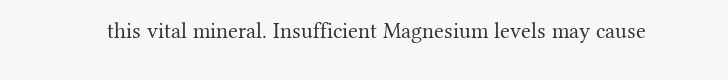this vital mineral. Insufficient Magnesium levels may cause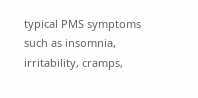typical PMS symptoms such as insomnia, irritability, cramps,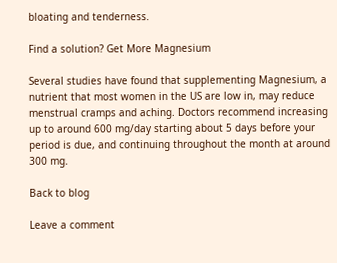bloating and tenderness.

Find a solution? Get More Magnesium

Several studies have found that supplementing Magnesium, a nutrient that most women in the US are low in, may reduce menstrual cramps and aching. Doctors recommend increasing up to around 600 mg/day starting about 5 days before your period is due, and continuing throughout the month at around 300 mg.

Back to blog

Leave a comment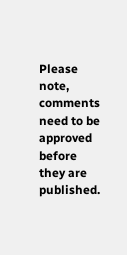Please note, comments need to be approved before they are published.